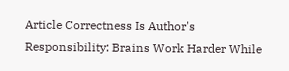Article Correctness Is Author's Responsibility: Brains Work Harder While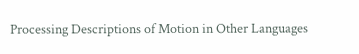Processing Descriptions of Motion in Other Languages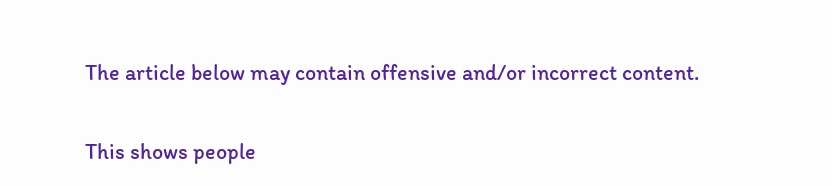The article below may contain offensive and/or incorrect content.

This shows people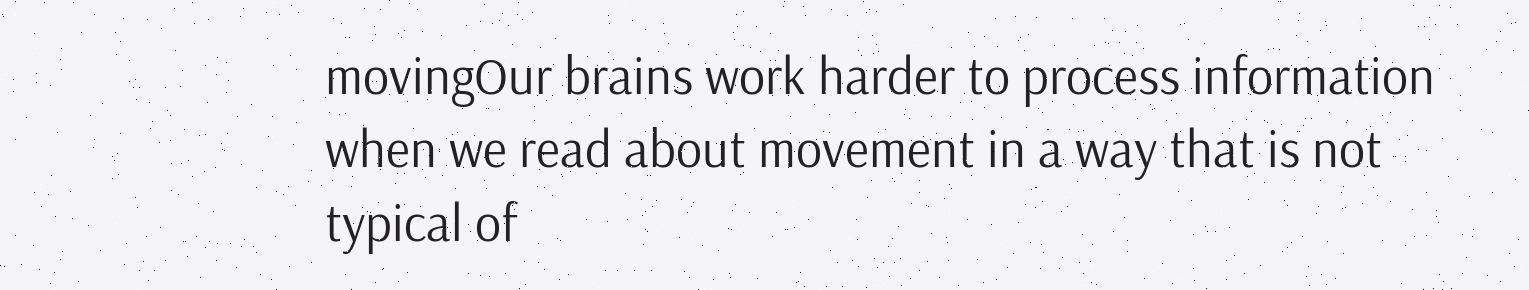movingOur brains work harder to process information when we read about movement in a way that is not typical of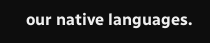our native languages.